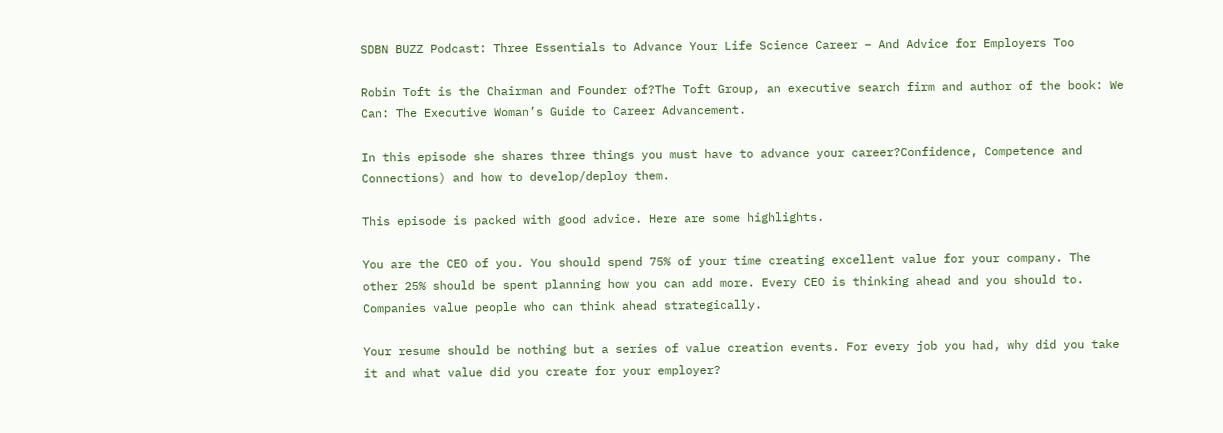SDBN BUZZ Podcast: Three Essentials to Advance Your Life Science Career – And Advice for Employers Too

Robin Toft is the Chairman and Founder of?The Toft Group, an executive search firm and author of the book: We Can: The Executive Woman’s Guide to Career Advancement.

In this episode she shares three things you must have to advance your career?Confidence, Competence and Connections) and how to develop/deploy them.

This episode is packed with good advice. Here are some highlights.

You are the CEO of you. You should spend 75% of your time creating excellent value for your company. The other 25% should be spent planning how you can add more. Every CEO is thinking ahead and you should to. Companies value people who can think ahead strategically.

Your resume should be nothing but a series of value creation events. For every job you had, why did you take it and what value did you create for your employer?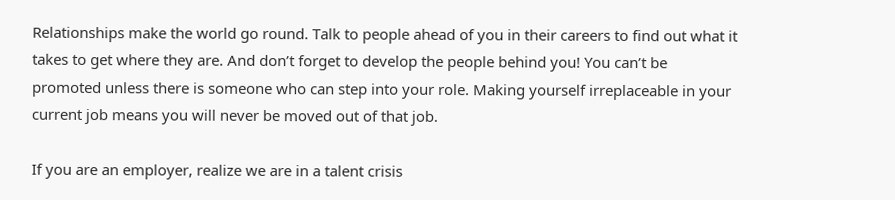Relationships make the world go round. Talk to people ahead of you in their careers to find out what it takes to get where they are. And don’t forget to develop the people behind you! You can’t be promoted unless there is someone who can step into your role. Making yourself irreplaceable in your current job means you will never be moved out of that job.

If you are an employer, realize we are in a talent crisis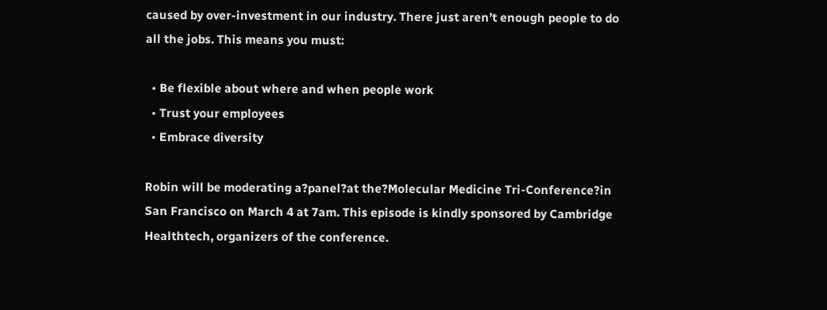caused by over-investment in our industry. There just aren’t enough people to do all the jobs. This means you must:

  • Be flexible about where and when people work
  • Trust your employees
  • Embrace diversity

Robin will be moderating a?panel?at the?Molecular Medicine Tri-Conference?in San Francisco on March 4 at 7am. This episode is kindly sponsored by Cambridge Healthtech, organizers of the conference.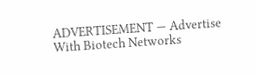ADVERTISEMENT — Advertise With Biotech Networks